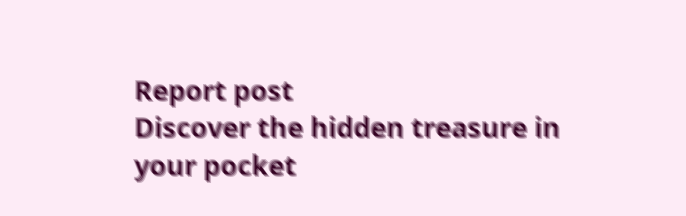Report post
Discover the hidden treasure in your pocket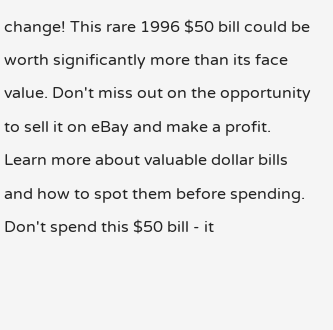change! This rare 1996 $50 bill could be worth significantly more than its face value. Don't miss out on the opportunity to sell it on eBay and make a profit. Learn more about valuable dollar bills and how to spot them before spending. Don't spend this $50 bill - it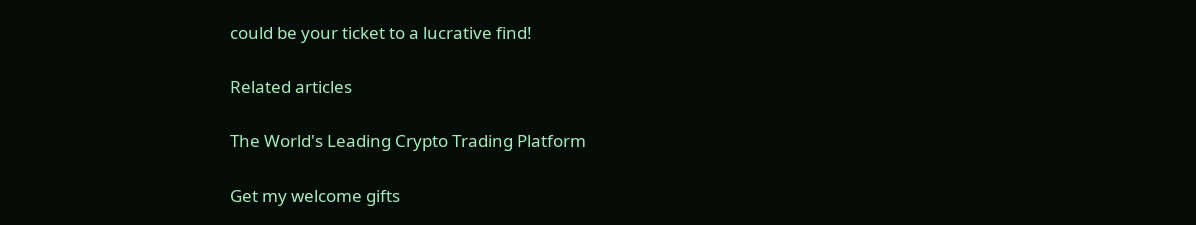could be your ticket to a lucrative find!

Related articles

The World's Leading Crypto Trading Platform

Get my welcome gifts